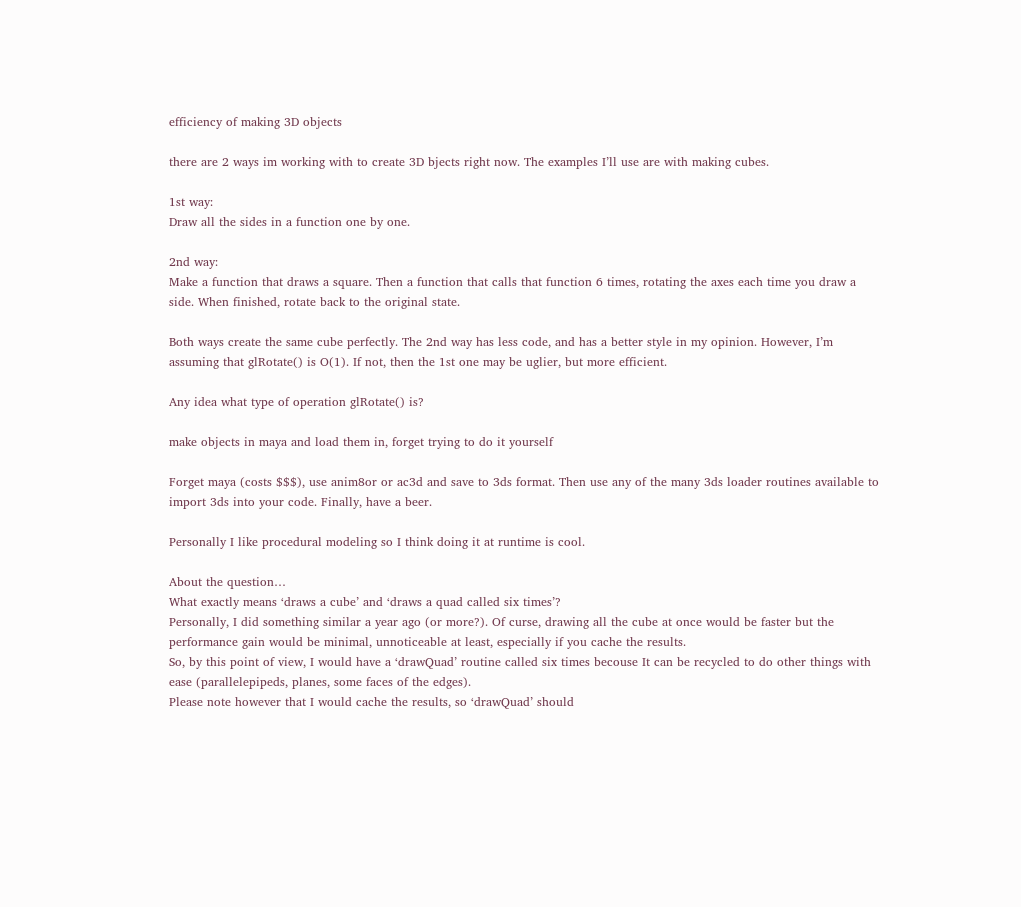efficiency of making 3D objects

there are 2 ways im working with to create 3D bjects right now. The examples I’ll use are with making cubes.

1st way:
Draw all the sides in a function one by one.

2nd way:
Make a function that draws a square. Then a function that calls that function 6 times, rotating the axes each time you draw a side. When finished, rotate back to the original state.

Both ways create the same cube perfectly. The 2nd way has less code, and has a better style in my opinion. However, I’m assuming that glRotate() is O(1). If not, then the 1st one may be uglier, but more efficient.

Any idea what type of operation glRotate() is?

make objects in maya and load them in, forget trying to do it yourself

Forget maya (costs $$$), use anim8or or ac3d and save to 3ds format. Then use any of the many 3ds loader routines available to import 3ds into your code. Finally, have a beer.

Personally I like procedural modeling so I think doing it at runtime is cool.

About the question…
What exactly means ‘draws a cube’ and ‘draws a quad called six times’?
Personally, I did something similar a year ago (or more?). Of curse, drawing all the cube at once would be faster but the performance gain would be minimal, unnoticeable at least, especially if you cache the results.
So, by this point of view, I would have a ‘drawQuad’ routine called six times becouse It can be recycled to do other things with ease (parallelepipeds, planes, some faces of the edges).
Please note however that I would cache the results, so ‘drawQuad’ should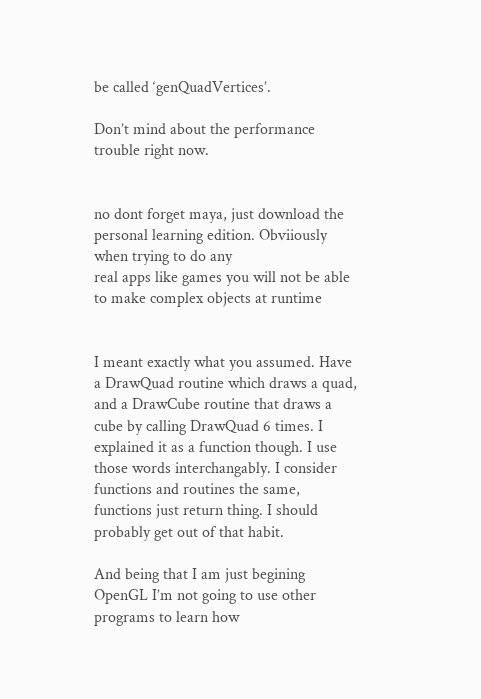be called ‘genQuadVertices’.

Don’t mind about the performance trouble right now.


no dont forget maya, just download the personal learning edition. Obviiously when trying to do any
real apps like games you will not be able to make complex objects at runtime


I meant exactly what you assumed. Have a DrawQuad routine which draws a quad, and a DrawCube routine that draws a cube by calling DrawQuad 6 times. I explained it as a function though. I use those words interchangably. I consider functions and routines the same, functions just return thing. I should probably get out of that habit.

And being that I am just begining OpenGL I’m not going to use other programs to learn how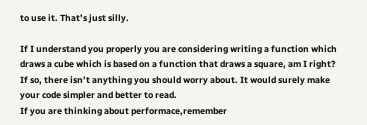to use it. That’s just silly.

If I understand you properly you are considering writing a function which draws a cube which is based on a function that draws a square, am I right?
If so, there isn’t anything you should worry about. It would surely make your code simpler and better to read.
If you are thinking about performace,remember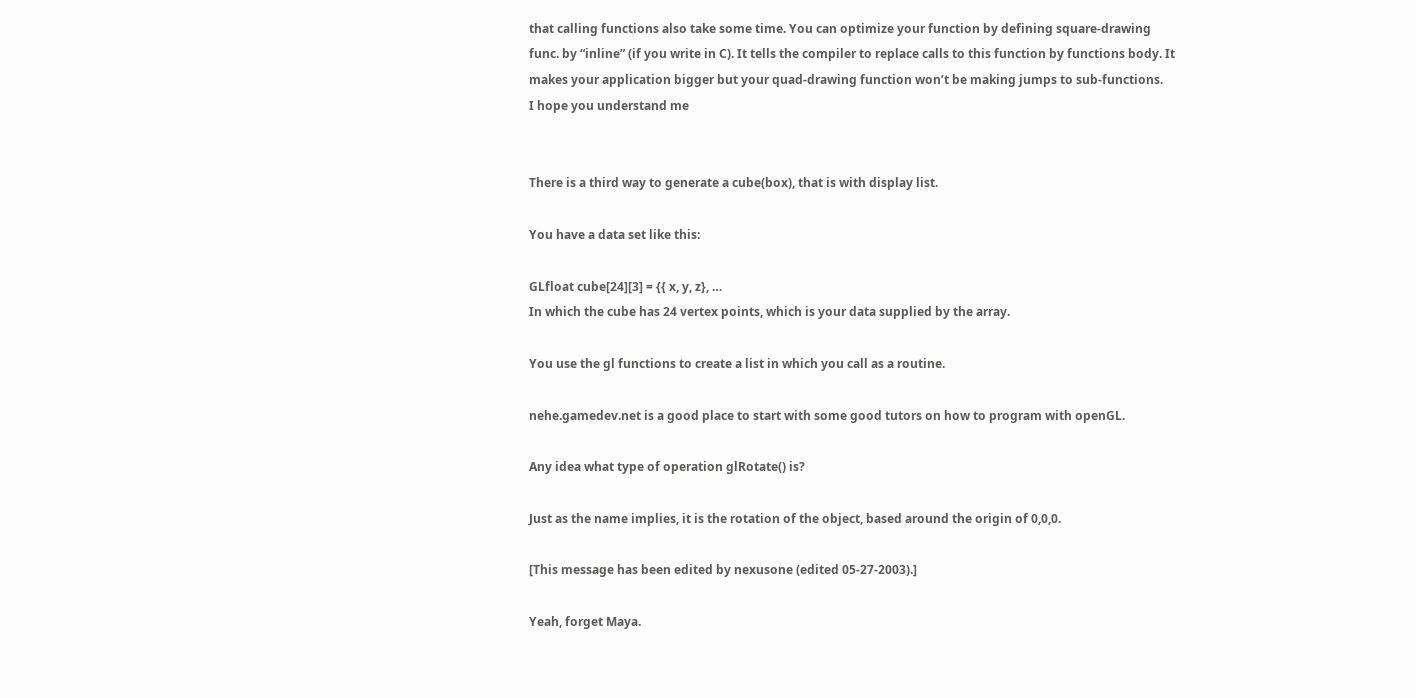that calling functions also take some time. You can optimize your function by defining square-drawing func. by “inline” (if you write in C). It tells the compiler to replace calls to this function by functions body. It makes your application bigger but your quad-drawing function won’t be making jumps to sub-functions.
I hope you understand me


There is a third way to generate a cube(box), that is with display list.

You have a data set like this:

GLfloat cube[24][3] = {{ x, y, z}, …
In which the cube has 24 vertex points, which is your data supplied by the array.

You use the gl functions to create a list in which you call as a routine.

nehe.gamedev.net is a good place to start with some good tutors on how to program with openGL.

Any idea what type of operation glRotate() is?

Just as the name implies, it is the rotation of the object, based around the origin of 0,0,0.

[This message has been edited by nexusone (edited 05-27-2003).]

Yeah, forget Maya.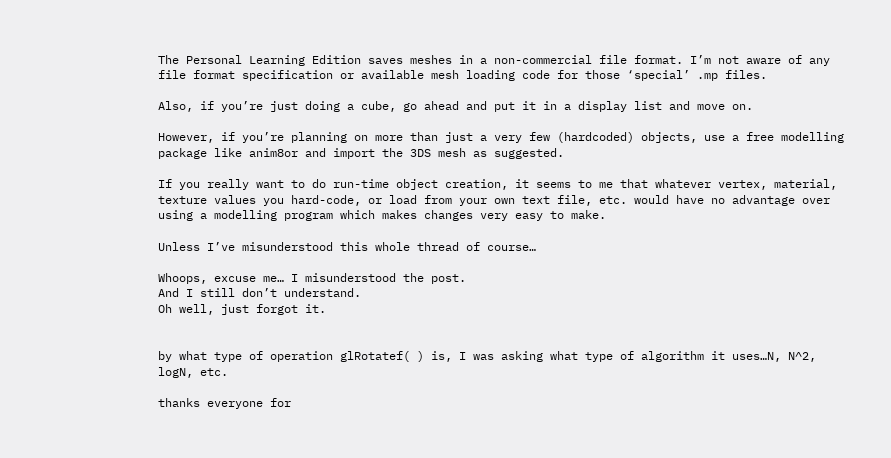The Personal Learning Edition saves meshes in a non-commercial file format. I’m not aware of any file format specification or available mesh loading code for those ‘special’ .mp files.

Also, if you’re just doing a cube, go ahead and put it in a display list and move on.

However, if you’re planning on more than just a very few (hardcoded) objects, use a free modelling package like anim8or and import the 3DS mesh as suggested.

If you really want to do run-time object creation, it seems to me that whatever vertex, material, texture values you hard-code, or load from your own text file, etc. would have no advantage over using a modelling program which makes changes very easy to make.

Unless I’ve misunderstood this whole thread of course…

Whoops, excuse me… I misunderstood the post.
And I still don’t understand.
Oh well, just forgot it.


by what type of operation glRotatef( ) is, I was asking what type of algorithm it uses…N, N^2, logN, etc.

thanks everyone for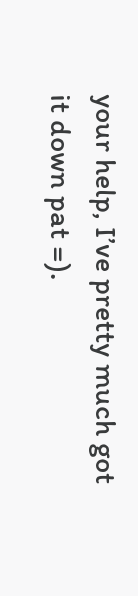your help, I’ve pretty much got it down pat =).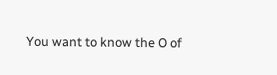You want to know the O of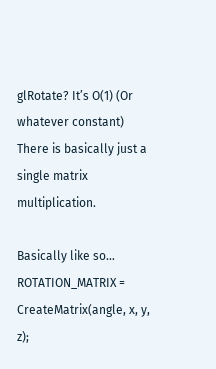glRotate? It’s O(1) (Or whatever constant) There is basically just a single matrix multiplication.

Basically like so…
ROTATION_MATRIX = CreateMatrix(angle, x, y, z);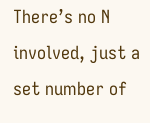There’s no N involved, just a set number of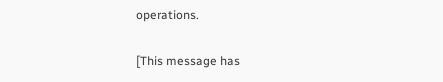operations.

[This message has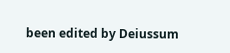been edited by Deiussum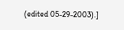(edited 05-29-2003).]